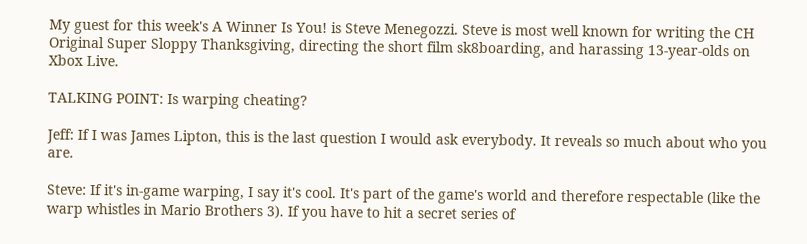My guest for this week's A Winner Is You! is Steve Menegozzi. Steve is most well known for writing the CH Original Super Sloppy Thanksgiving, directing the short film sk8boarding, and harassing 13-year-olds on Xbox Live.

TALKING POINT: Is warping cheating?

Jeff: If I was James Lipton, this is the last question I would ask everybody. It reveals so much about who you are.

Steve: If it's in-game warping, I say it's cool. It's part of the game's world and therefore respectable (like the warp whistles in Mario Brothers 3). If you have to hit a secret series of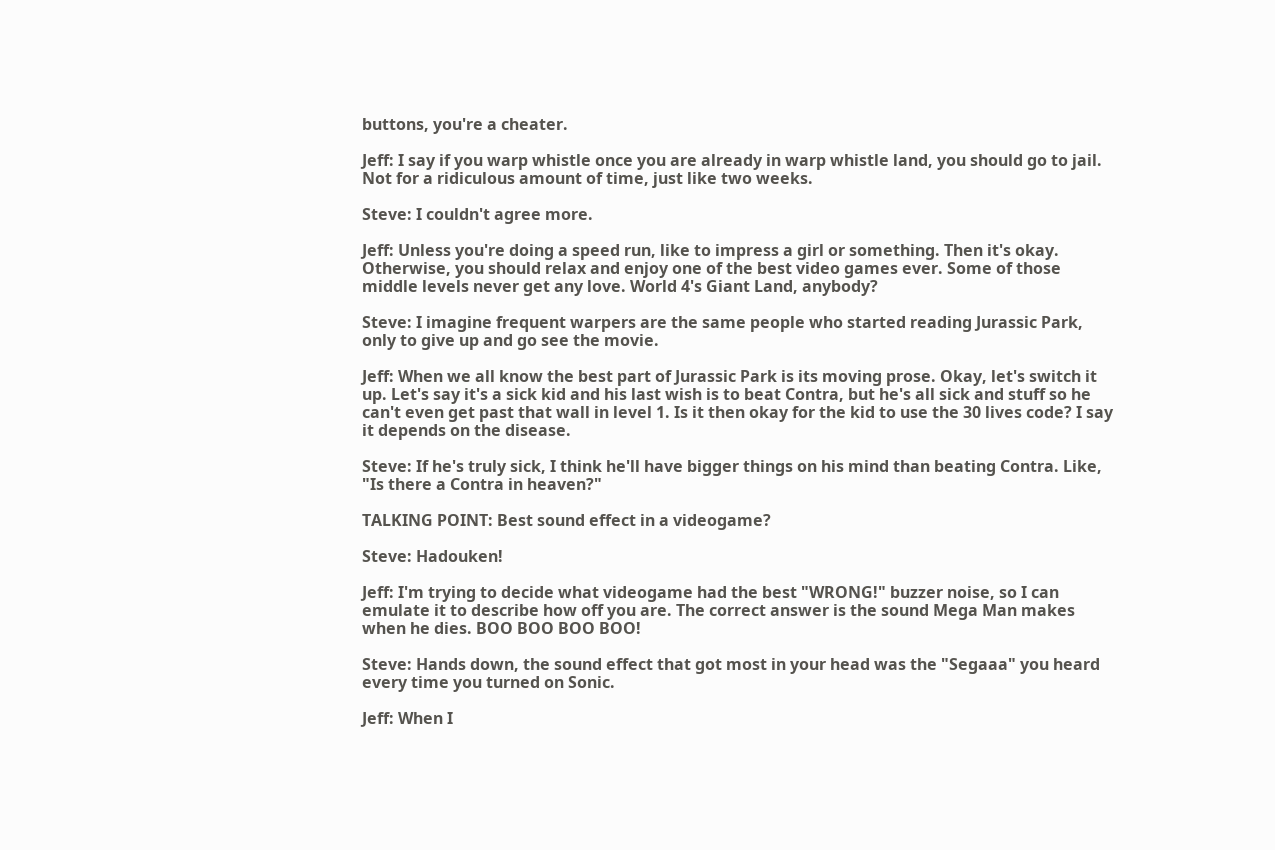buttons, you're a cheater.

Jeff: I say if you warp whistle once you are already in warp whistle land, you should go to jail. Not for a ridiculous amount of time, just like two weeks.

Steve: I couldn't agree more.

Jeff: Unless you're doing a speed run, like to impress a girl or something. Then it's okay. Otherwise, you should relax and enjoy one of the best video games ever. Some of those middle levels never get any love. World 4's Giant Land, anybody?

Steve: I imagine frequent warpers are the same people who started reading Jurassic Park, only to give up and go see the movie.

Jeff: When we all know the best part of Jurassic Park is its moving prose. Okay, let's switch it up. Let's say it's a sick kid and his last wish is to beat Contra, but he's all sick and stuff so he can't even get past that wall in level 1. Is it then okay for the kid to use the 30 lives code? I say it depends on the disease.

Steve: If he's truly sick, I think he'll have bigger things on his mind than beating Contra. Like, "Is there a Contra in heaven?"

TALKING POINT: Best sound effect in a videogame?

Steve: Hadouken!

Jeff: I'm trying to decide what videogame had the best "WRONG!" buzzer noise, so I can emulate it to describe how off you are. The correct answer is the sound Mega Man makes when he dies. BOO BOO BOO BOO!

Steve: Hands down, the sound effect that got most in your head was the "Segaaa" you heard every time you turned on Sonic.

Jeff: When I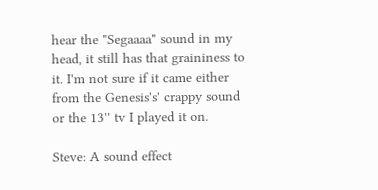hear the "Segaaaa" sound in my head, it still has that graininess to it. I'm not sure if it came either from the Genesis's' crappy sound or the 13'' tv I played it on.

Steve: A sound effect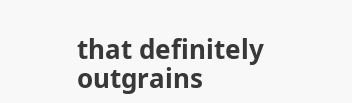that definitely outgrains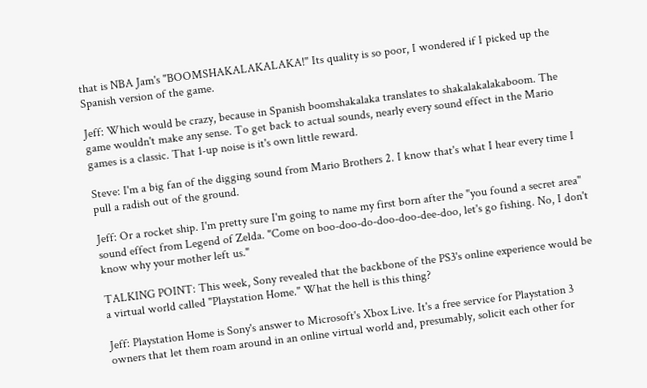that is NBA Jam's "BOOMSHAKALAKALAKA!" Its quality is so poor, I wondered if I picked up the Spanish version of the game.

Jeff: Which would be crazy, because in Spanish boomshakalaka translates to shakalakalakaboom. The game wouldn't make any sense. To get back to actual sounds, nearly every sound effect in the Mario games is a classic. That 1-up noise is it's own little reward.

Steve: I'm a big fan of the digging sound from Mario Brothers 2. I know that's what I hear every time I pull a radish out of the ground.

Jeff: Or a rocket ship. I'm pretty sure I'm going to name my first born after the "you found a secret area" sound effect from Legend of Zelda. "Come on boo-doo-do-doo-doo-dee-doo, let's go fishing. No, I don't know why your mother left us."

TALKING POINT: This week, Sony revealed that the backbone of the PS3's online experience would be a virtual world called "Playstation Home." What the hell is this thing?

Jeff: Playstation Home is Sony's answer to Microsoft's Xbox Live. It's a free service for Playstation 3 owners that let them roam around in an online virtual world and, presumably, solicit each other for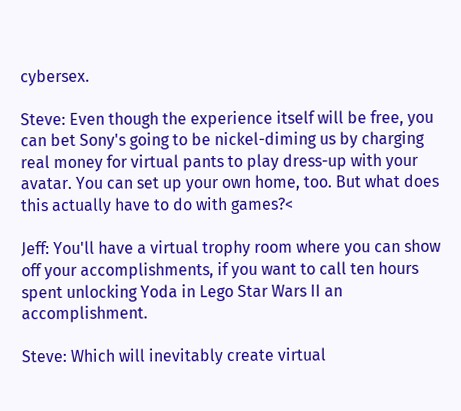cybersex.

Steve: Even though the experience itself will be free, you can bet Sony's going to be nickel-diming us by charging real money for virtual pants to play dress-up with your avatar. You can set up your own home, too. But what does this actually have to do with games?<

Jeff: You'll have a virtual trophy room where you can show off your accomplishments, if you want to call ten hours spent unlocking Yoda in Lego Star Wars II an accomplishment.

Steve: Which will inevitably create virtual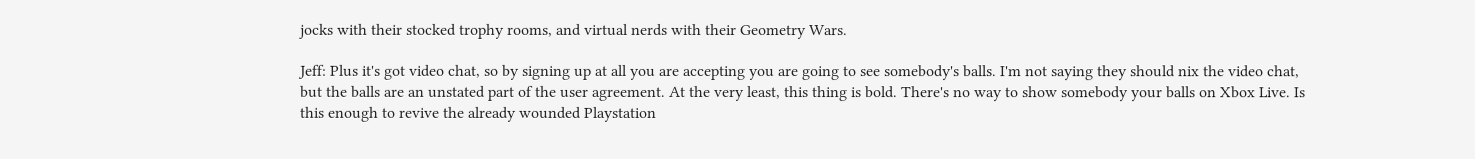jocks with their stocked trophy rooms, and virtual nerds with their Geometry Wars.

Jeff: Plus it's got video chat, so by signing up at all you are accepting you are going to see somebody's balls. I'm not saying they should nix the video chat, but the balls are an unstated part of the user agreement. At the very least, this thing is bold. There's no way to show somebody your balls on Xbox Live. Is this enough to revive the already wounded Playstation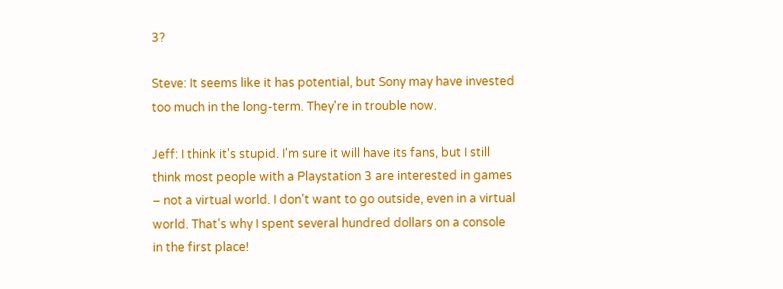3?

Steve: It seems like it has potential, but Sony may have invested too much in the long-term. They're in trouble now.

Jeff: I think it's stupid. I'm sure it will have its fans, but I still think most people with a Playstation 3 are interested in games – not a virtual world. I don't want to go outside, even in a virtual world. That's why I spent several hundred dollars on a console in the first place!